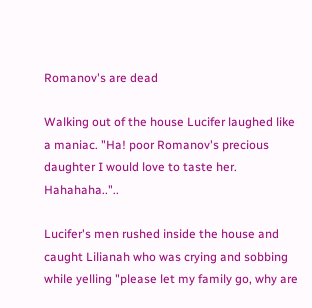Romanov's are dead

Walking out of the house Lucifer laughed like a maniac. "Ha! poor Romanov's precious daughter I would love to taste her. Hahahaha.."..

Lucifer's men rushed inside the house and caught Lilianah who was crying and sobbing while yelling "please let my family go, why are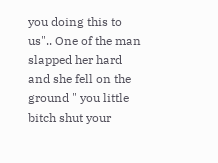you doing this to us".. One of the man slapped her hard and she fell on the ground " you little bitch shut your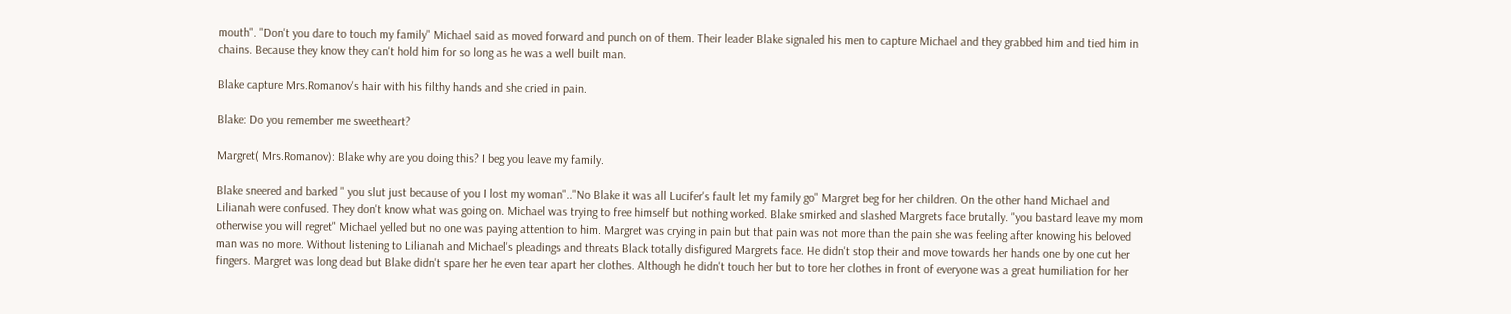mouth". "Don't you dare to touch my family" Michael said as moved forward and punch on of them. Their leader Blake signaled his men to capture Michael and they grabbed him and tied him in chains. Because they know they can't hold him for so long as he was a well built man.

Blake capture Mrs.Romanov's hair with his filthy hands and she cried in pain.

Blake: Do you remember me sweetheart?

Margret( Mrs.Romanov): Blake why are you doing this? I beg you leave my family.

Blake sneered and barked " you slut just because of you I lost my woman".."No Blake it was all Lucifer's fault let my family go" Margret beg for her children. On the other hand Michael and Lilianah were confused. They don't know what was going on. Michael was trying to free himself but nothing worked. Blake smirked and slashed Margrets face brutally. "you bastard leave my mom otherwise you will regret" Michael yelled but no one was paying attention to him. Margret was crying in pain but that pain was not more than the pain she was feeling after knowing his beloved man was no more. Without listening to Lilianah and Michael's pleadings and threats Black totally disfigured Margrets face. He didn't stop their and move towards her hands one by one cut her fingers. Margret was long dead but Blake didn't spare her he even tear apart her clothes. Although he didn't touch her but to tore her clothes in front of everyone was a great humiliation for her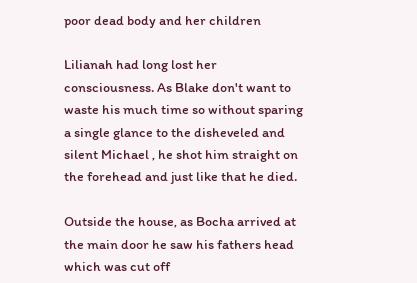poor dead body and her children

Lilianah had long lost her consciousness. As Blake don't want to waste his much time so without sparing a single glance to the disheveled and silent Michael , he shot him straight on the forehead and just like that he died.

Outside the house, as Bocha arrived at the main door he saw his fathers head which was cut off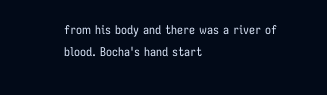from his body and there was a river of blood. Bocha's hand start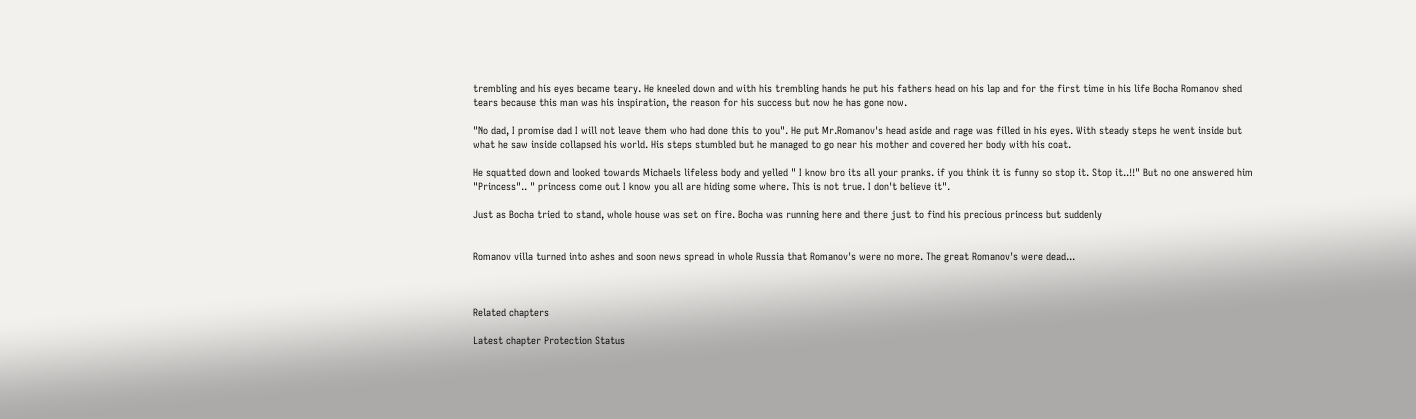trembling and his eyes became teary. He kneeled down and with his trembling hands he put his fathers head on his lap and for the first time in his life Bocha Romanov shed tears because this man was his inspiration, the reason for his success but now he has gone now.

"No dad, I promise dad I will not leave them who had done this to you". He put Mr.Romanov's head aside and rage was filled in his eyes. With steady steps he went inside but what he saw inside collapsed his world. His steps stumbled but he managed to go near his mother and covered her body with his coat.

He squatted down and looked towards Michaels lifeless body and yelled " I know bro its all your pranks. if you think it is funny so stop it. Stop it..!!" But no one answered him "Princess".. " princess come out I know you all are hiding some where. This is not true. I don't believe it".

Just as Bocha tried to stand, whole house was set on fire. Bocha was running here and there just to find his precious princess but suddenly


Romanov villa turned into ashes and soon news spread in whole Russia that Romanov's were no more. The great Romanov's were dead...



Related chapters

Latest chapter Protection Status